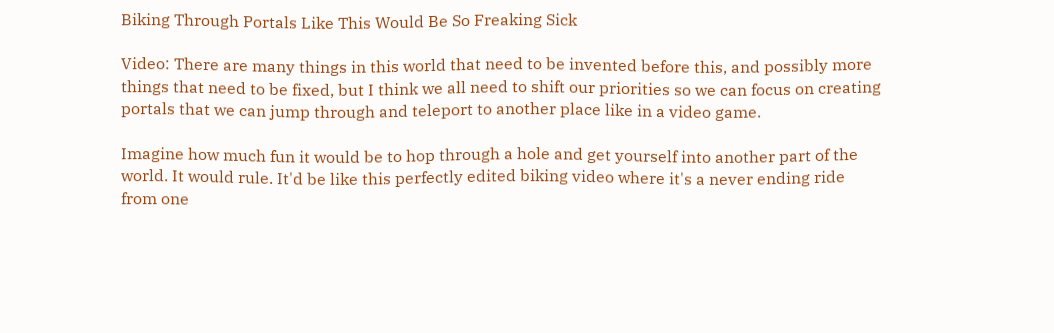Biking Through Portals Like This Would Be So Freaking Sick

Video: There are many things in this world that need to be invented before this, and possibly more things that need to be fixed, but I think we all need to shift our priorities so we can focus on creating portals that we can jump through and teleport to another place like in a video game.

Imagine how much fun it would be to hop through a hole and get yourself into another part of the world. It would rule. It'd be like this perfectly edited biking video where it's a never ending ride from one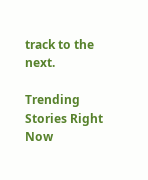track to the next.

Trending Stories Right Now